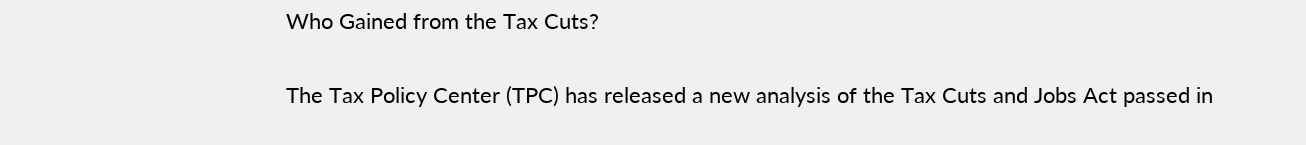Who Gained from the Tax Cuts?

The Tax Policy Center (TPC) has released a new analysis of the Tax Cuts and Jobs Act passed in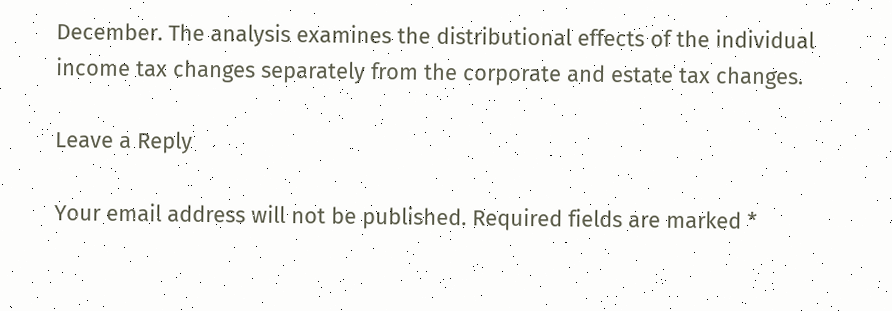December. The analysis examines the distributional effects of the individual income tax changes separately from the corporate and estate tax changes.

Leave a Reply

Your email address will not be published. Required fields are marked *